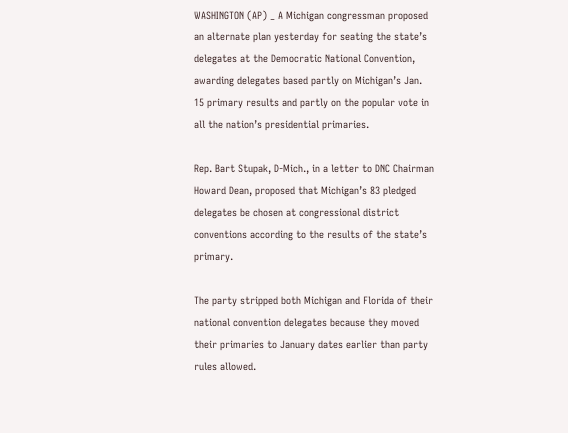WASHINGTON (AP) _ A Michigan congressman proposed an alternate plan yesterday for seating the state’s delegates at the Democratic National Convention, awarding delegates based partly on Michigan’s Jan. 15 primary results and partly on the popular vote in all the nation’s presidential primaries.

Rep. Bart Stupak, D-Mich., in a letter to DNC Chairman Howard Dean, proposed that Michigan’s 83 pledged delegates be chosen at congressional district conventions according to the results of the state’s primary.

The party stripped both Michigan and Florida of their national convention delegates because they moved their primaries to January dates earlier than party rules allowed.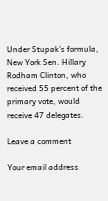Under Stupak’s formula, New York Sen. Hillary Rodham Clinton, who received 55 percent of the primary vote, would receive 47 delegates.

Leave a comment

Your email address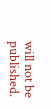will not be published.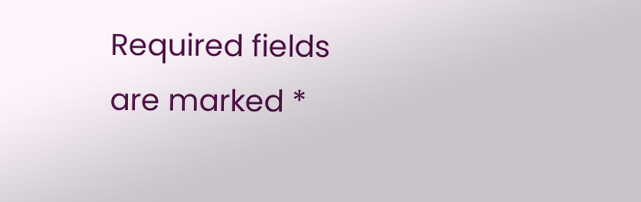Required fields are marked *